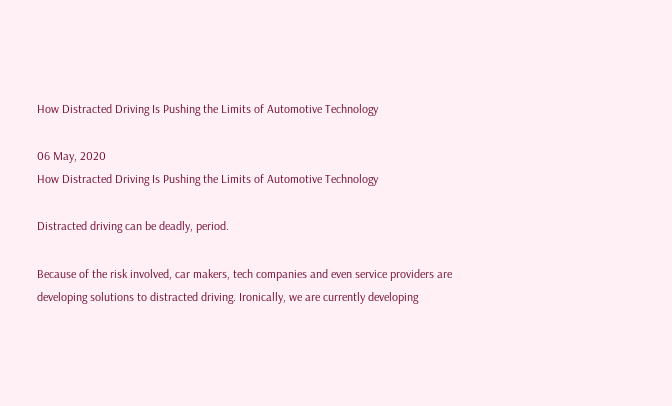How Distracted Driving Is Pushing the Limits of Automotive Technology

06 May, 2020
How Distracted Driving Is Pushing the Limits of Automotive Technology

Distracted driving can be deadly, period.

Because of the risk involved, car makers, tech companies and even service providers are developing solutions to distracted driving. Ironically, we are currently developing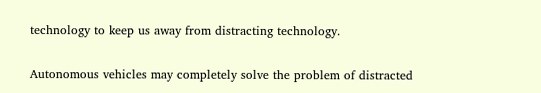technology to keep us away from distracting technology.

Autonomous vehicles may completely solve the problem of distracted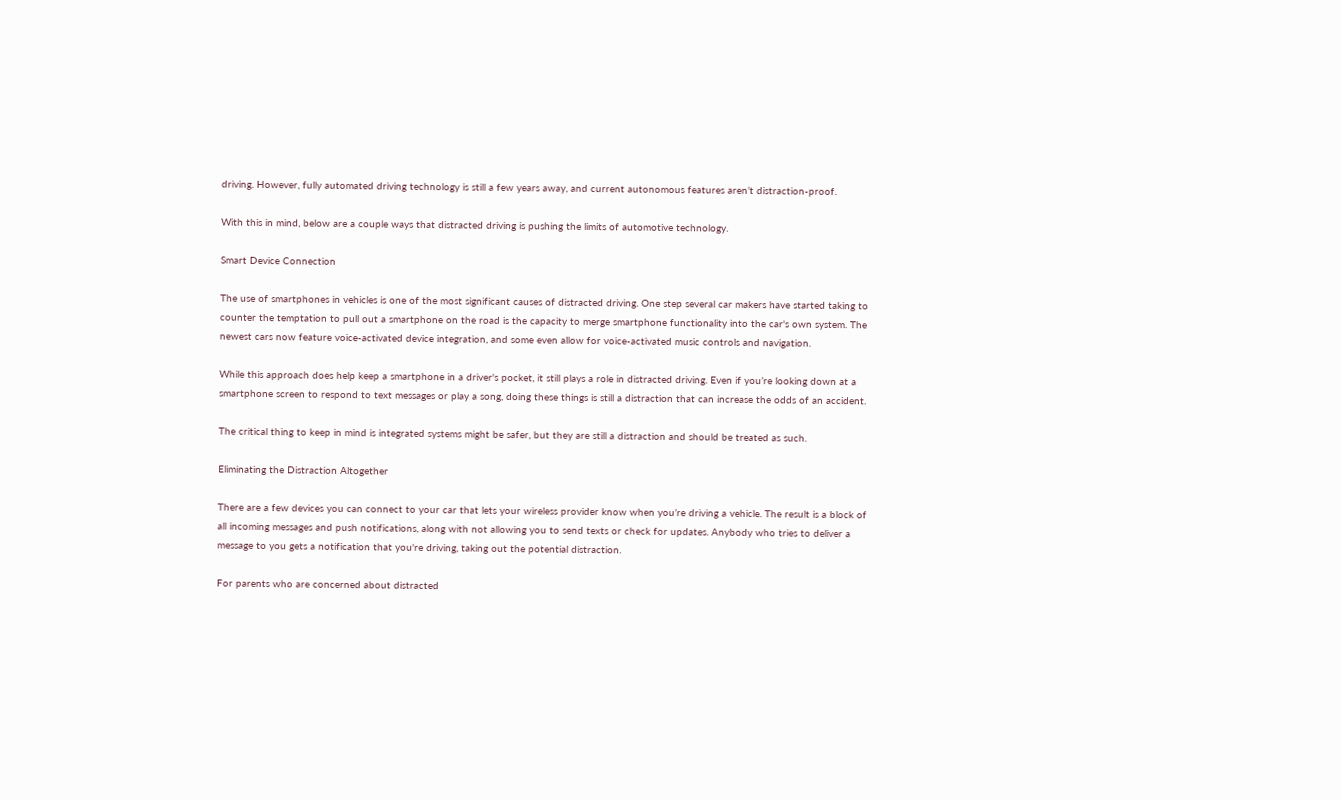driving. However, fully automated driving technology is still a few years away, and current autonomous features aren’t distraction-proof.

With this in mind, below are a couple ways that distracted driving is pushing the limits of automotive technology.

Smart Device Connection

The use of smartphones in vehicles is one of the most significant causes of distracted driving. One step several car makers have started taking to counter the temptation to pull out a smartphone on the road is the capacity to merge smartphone functionality into the car's own system. The newest cars now feature voice-activated device integration, and some even allow for voice-activated music controls and navigation.

While this approach does help keep a smartphone in a driver's pocket, it still plays a role in distracted driving. Even if you’re looking down at a smartphone screen to respond to text messages or play a song, doing these things is still a distraction that can increase the odds of an accident.

The critical thing to keep in mind is integrated systems might be safer, but they are still a distraction and should be treated as such.

Eliminating the Distraction Altogether

There are a few devices you can connect to your car that lets your wireless provider know when you’re driving a vehicle. The result is a block of all incoming messages and push notifications, along with not allowing you to send texts or check for updates. Anybody who tries to deliver a message to you gets a notification that you're driving, taking out the potential distraction.

For parents who are concerned about distracted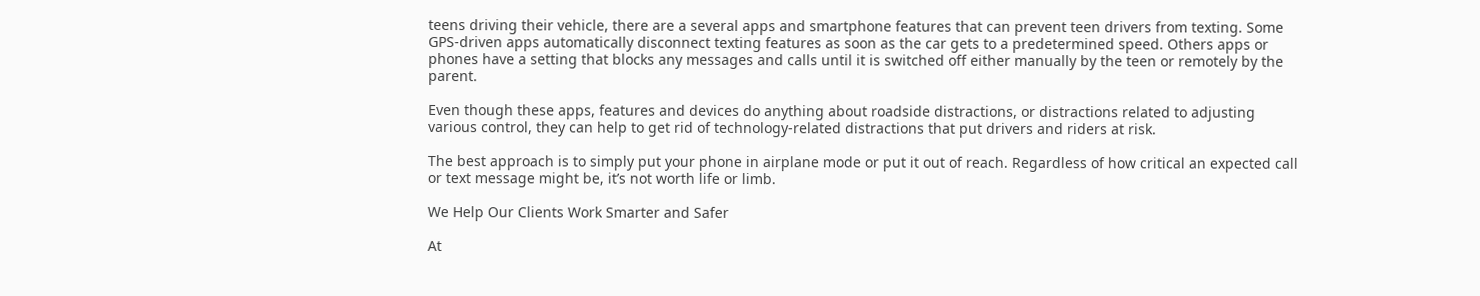teens driving their vehicle, there are a several apps and smartphone features that can prevent teen drivers from texting. Some GPS-driven apps automatically disconnect texting features as soon as the car gets to a predetermined speed. Others apps or phones have a setting that blocks any messages and calls until it is switched off either manually by the teen or remotely by the parent.

Even though these apps, features and devices do anything about roadside distractions, or distractions related to adjusting various control, they can help to get rid of technology-related distractions that put drivers and riders at risk.

The best approach is to simply put your phone in airplane mode or put it out of reach. Regardless of how critical an expected call or text message might be, it’s not worth life or limb.

We Help Our Clients Work Smarter and Safer

At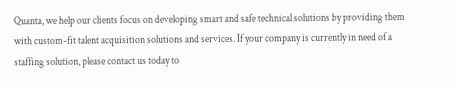Quanta, we help our clients focus on developing smart and safe technical solutions by providing them with custom-fit talent acquisition solutions and services. If your company is currently in need of a staffing solution, please contact us today to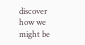discover how we might be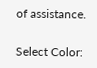of assistance.

Select Color: